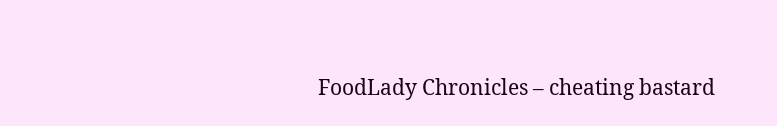FoodLady Chronicles – cheating bastard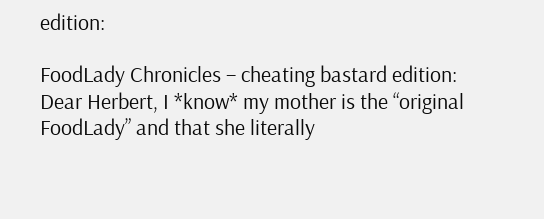edition:

FoodLady Chronicles – cheating bastard edition: Dear Herbert, I *know* my mother is the “original FoodLady” and that she literally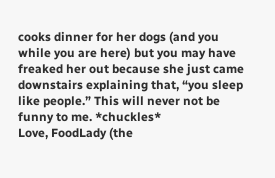cooks dinner for her dogs (and you while you are here) but you may have freaked her out because she just came downstairs explaining that, “you sleep like people.” This will never not be funny to me. *chuckles*
Love, FoodLady (the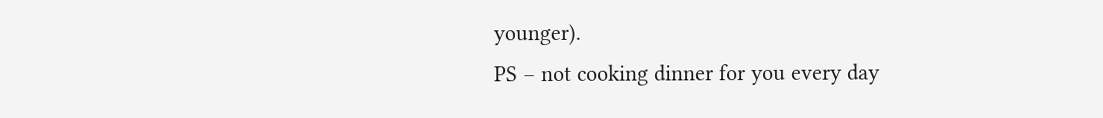younger).
PS – not cooking dinner for you every day